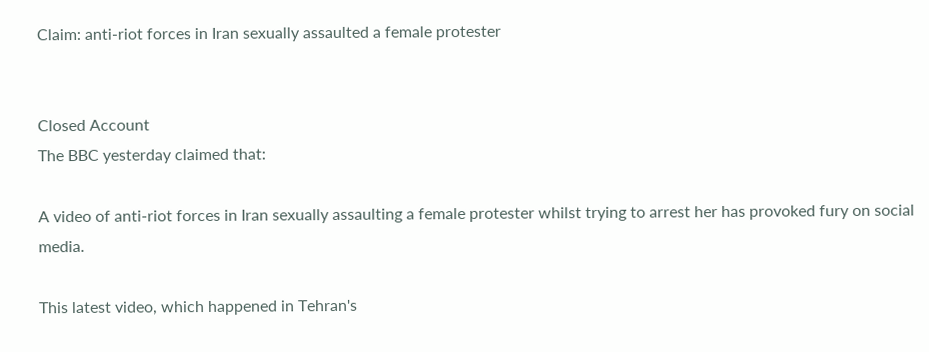Claim: anti-riot forces in Iran sexually assaulted a female protester


Closed Account
The BBC yesterday claimed that:

A video of anti-riot forces in Iran sexually assaulting a female protester whilst trying to arrest her has provoked fury on social media.

This latest video, which happened in Tehran's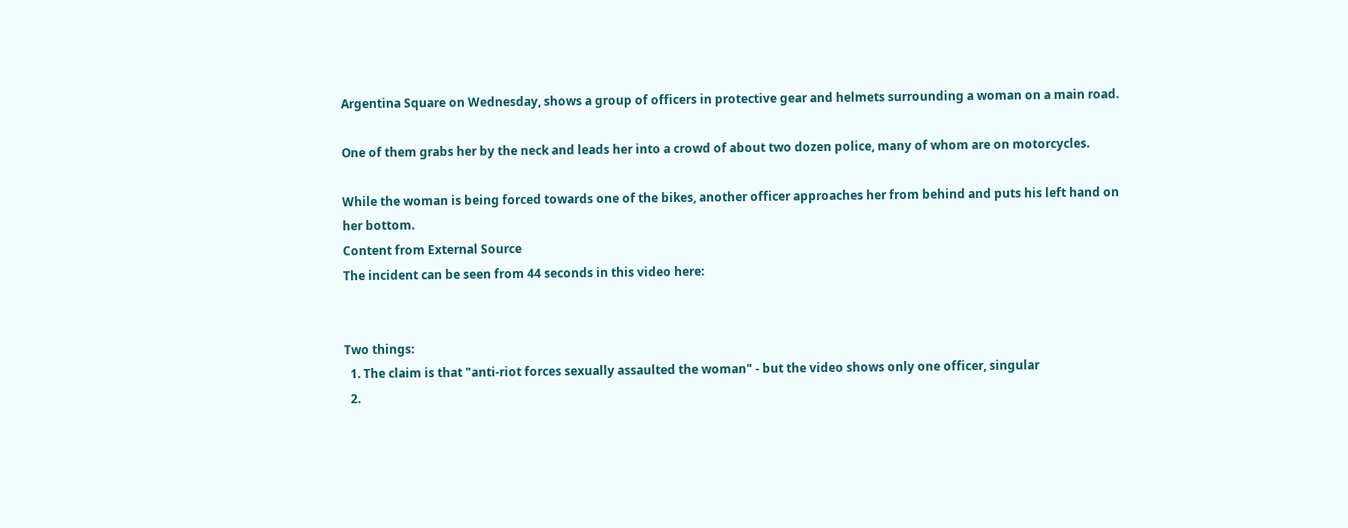Argentina Square on Wednesday, shows a group of officers in protective gear and helmets surrounding a woman on a main road.

One of them grabs her by the neck and leads her into a crowd of about two dozen police, many of whom are on motorcycles.

While the woman is being forced towards one of the bikes, another officer approaches her from behind and puts his left hand on her bottom.
Content from External Source
The incident can be seen from 44 seconds in this video here:


Two things:
  1. The claim is that "anti-riot forces sexually assaulted the woman" - but the video shows only one officer, singular
  2.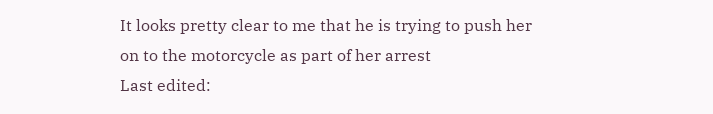It looks pretty clear to me that he is trying to push her on to the motorcycle as part of her arrest
Last edited: